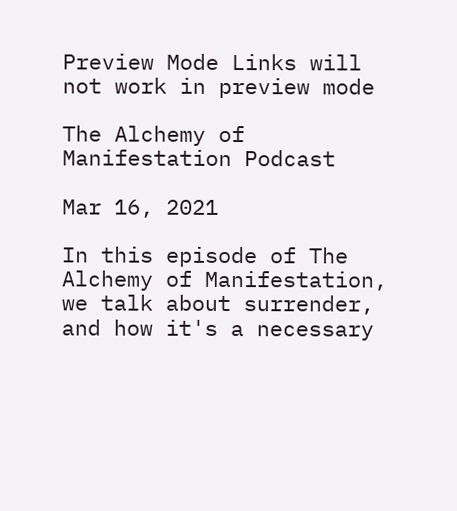Preview Mode Links will not work in preview mode

The Alchemy of Manifestation Podcast

Mar 16, 2021

In this episode of The Alchemy of Manifestation, we talk about surrender, and how it's a necessary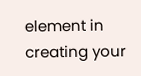element in creating your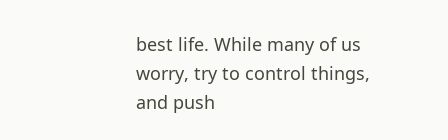best life. While many of us worry, try to control things, and push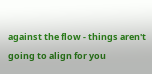against the flow - things aren't going to align for you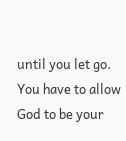until you let go. You have to allow God to be your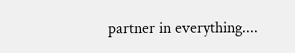partner in everything....